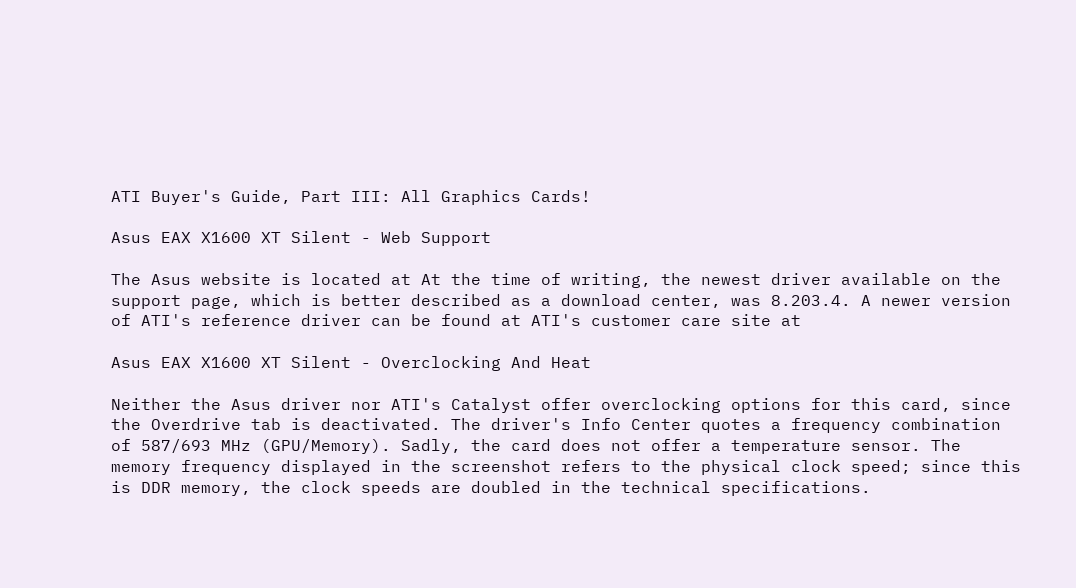ATI Buyer's Guide, Part III: All Graphics Cards!

Asus EAX X1600 XT Silent - Web Support

The Asus website is located at At the time of writing, the newest driver available on the support page, which is better described as a download center, was 8.203.4. A newer version of ATI's reference driver can be found at ATI's customer care site at

Asus EAX X1600 XT Silent - Overclocking And Heat

Neither the Asus driver nor ATI's Catalyst offer overclocking options for this card, since the Overdrive tab is deactivated. The driver's Info Center quotes a frequency combination of 587/693 MHz (GPU/Memory). Sadly, the card does not offer a temperature sensor. The memory frequency displayed in the screenshot refers to the physical clock speed; since this is DDR memory, the clock speeds are doubled in the technical specifications.